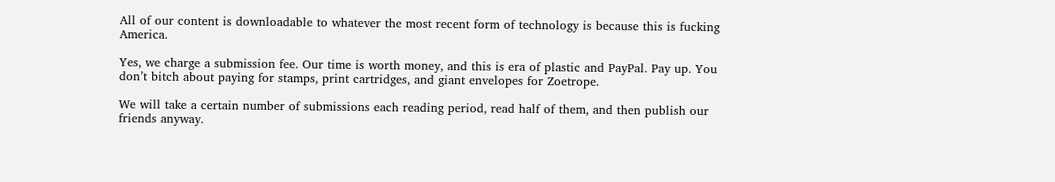All of our content is downloadable to whatever the most recent form of technology is because this is fucking America.

Yes, we charge a submission fee. Our time is worth money, and this is era of plastic and PayPal. Pay up. You don’t bitch about paying for stamps, print cartridges, and giant envelopes for Zoetrope.

We will take a certain number of submissions each reading period, read half of them, and then publish our friends anyway.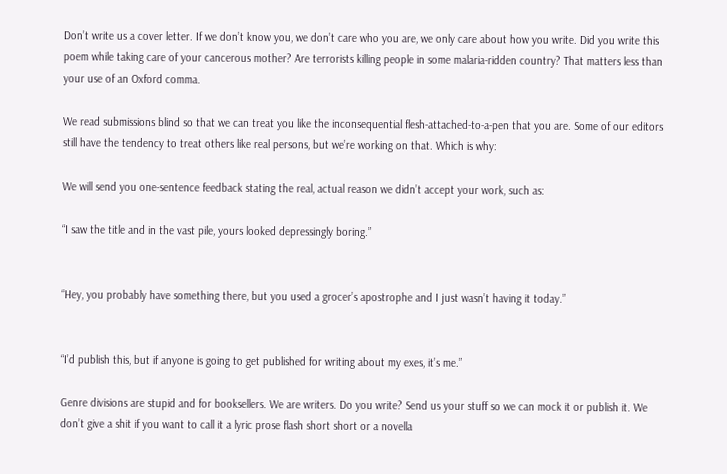Don’t write us a cover letter. If we don’t know you, we don’t care who you are, we only care about how you write. Did you write this poem while taking care of your cancerous mother? Are terrorists killing people in some malaria-ridden country? That matters less than your use of an Oxford comma.

We read submissions blind so that we can treat you like the inconsequential flesh-attached-to-a-pen that you are. Some of our editors still have the tendency to treat others like real persons, but we’re working on that. Which is why:

We will send you one-sentence feedback stating the real, actual reason we didn’t accept your work, such as:

“I saw the title and in the vast pile, yours looked depressingly boring.”


“Hey, you probably have something there, but you used a grocer’s apostrophe and I just wasn’t having it today.”


“I’d publish this, but if anyone is going to get published for writing about my exes, it’s me.”

Genre divisions are stupid and for booksellers. We are writers. Do you write? Send us your stuff so we can mock it or publish it. We don’t give a shit if you want to call it a lyric prose flash short short or a novella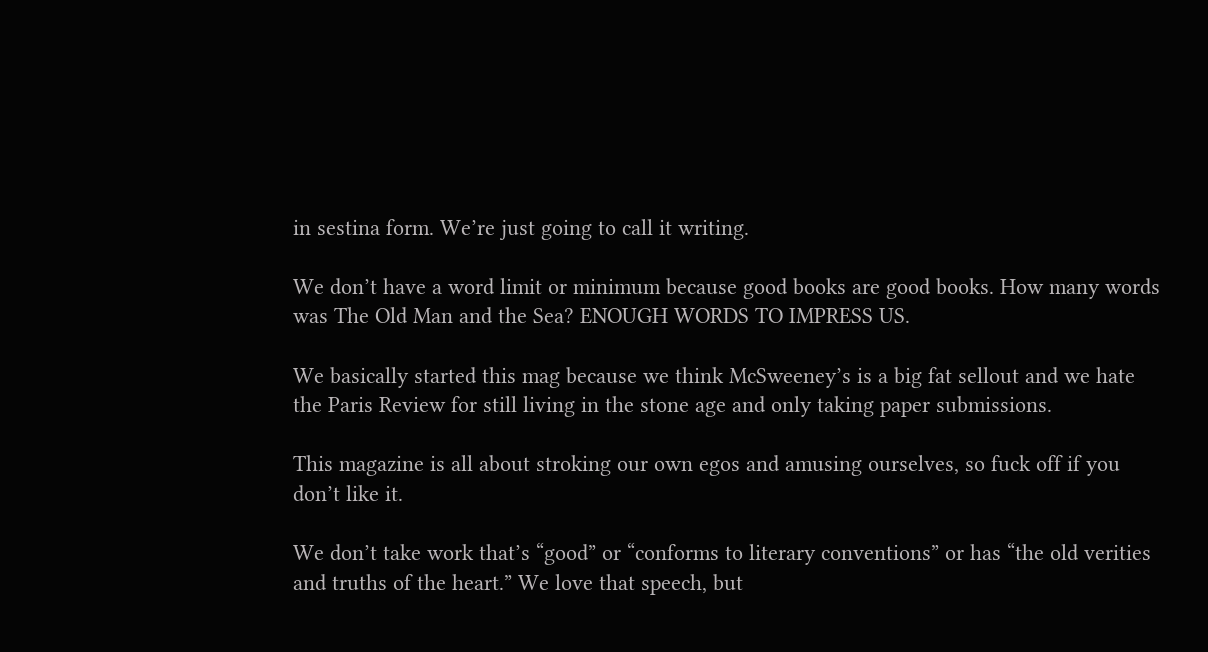in sestina form. We’re just going to call it writing.

We don’t have a word limit or minimum because good books are good books. How many words was The Old Man and the Sea? ENOUGH WORDS TO IMPRESS US.

We basically started this mag because we think McSweeney’s is a big fat sellout and we hate the Paris Review for still living in the stone age and only taking paper submissions.

This magazine is all about stroking our own egos and amusing ourselves, so fuck off if you don’t like it.

We don’t take work that’s “good” or “conforms to literary conventions” or has “the old verities and truths of the heart.” We love that speech, but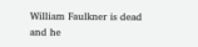William Faulkner is dead and he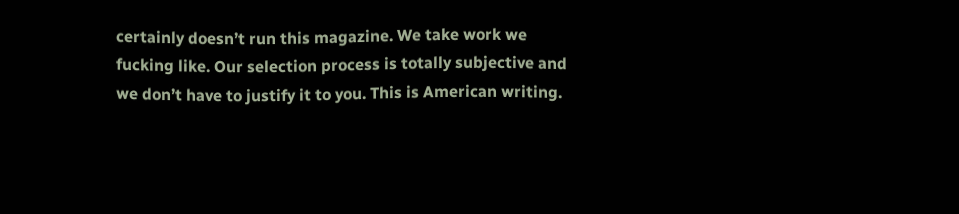certainly doesn’t run this magazine. We take work we fucking like. Our selection process is totally subjective and we don’t have to justify it to you. This is American writing.